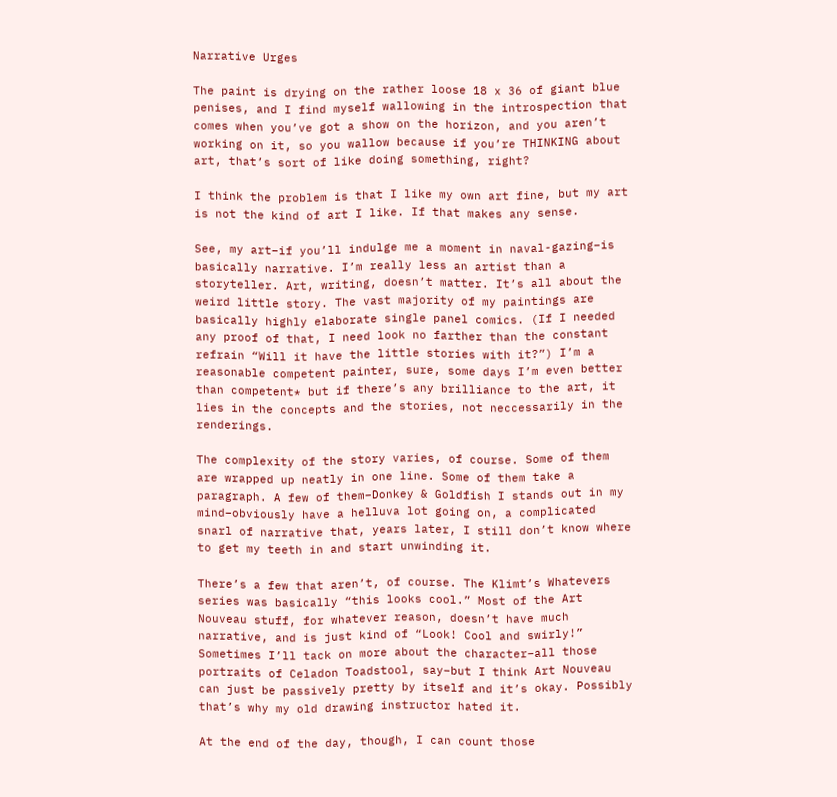Narrative Urges

The paint is drying on the rather loose 18 x 36 of giant blue penises, and I find myself wallowing in the introspection that comes when you’ve got a show on the horizon, and you aren’t working on it, so you wallow because if you’re THINKING about art, that’s sort of like doing something, right?

I think the problem is that I like my own art fine, but my art is not the kind of art I like. If that makes any sense.

See, my art–if you’ll indulge me a moment in naval-gazing–is basically narrative. I’m really less an artist than a storyteller. Art, writing, doesn’t matter. It’s all about the weird little story. The vast majority of my paintings are basically highly elaborate single panel comics. (If I needed any proof of that, I need look no farther than the constant refrain “Will it have the little stories with it?”) I’m a reasonable competent painter, sure, some days I’m even better than competent* but if there’s any brilliance to the art, it lies in the concepts and the stories, not neccessarily in the renderings.

The complexity of the story varies, of course. Some of them are wrapped up neatly in one line. Some of them take a paragraph. A few of them–Donkey & Goldfish I stands out in my mind–obviously have a helluva lot going on, a complicated snarl of narrative that, years later, I still don’t know where to get my teeth in and start unwinding it.

There’s a few that aren’t, of course. The Klimt’s Whatevers series was basically “this looks cool.” Most of the Art Nouveau stuff, for whatever reason, doesn’t have much narrative, and is just kind of “Look! Cool and swirly!” Sometimes I’ll tack on more about the character–all those portraits of Celadon Toadstool, say–but I think Art Nouveau can just be passively pretty by itself and it’s okay. Possibly that’s why my old drawing instructor hated it.

At the end of the day, though, I can count those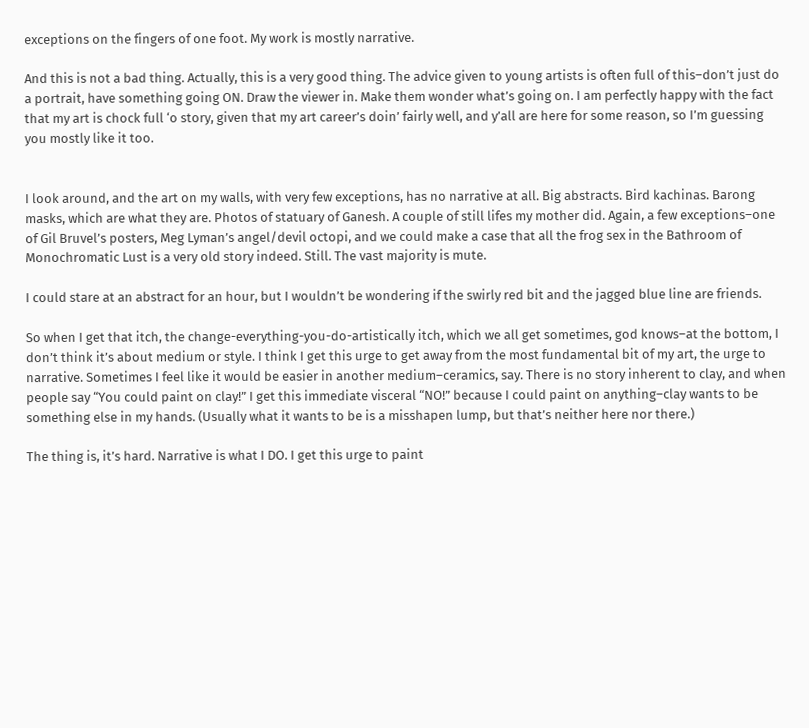exceptions on the fingers of one foot. My work is mostly narrative.

And this is not a bad thing. Actually, this is a very good thing. The advice given to young artists is often full of this–don’t just do a portrait, have something going ON. Draw the viewer in. Make them wonder what’s going on. I am perfectly happy with the fact that my art is chock full ‘o story, given that my art career’s doin’ fairly well, and y’all are here for some reason, so I’m guessing you mostly like it too.


I look around, and the art on my walls, with very few exceptions, has no narrative at all. Big abstracts. Bird kachinas. Barong masks, which are what they are. Photos of statuary of Ganesh. A couple of still lifes my mother did. Again, a few exceptions–one of Gil Bruvel’s posters, Meg Lyman’s angel/devil octopi, and we could make a case that all the frog sex in the Bathroom of Monochromatic Lust is a very old story indeed. Still. The vast majority is mute.

I could stare at an abstract for an hour, but I wouldn’t be wondering if the swirly red bit and the jagged blue line are friends.

So when I get that itch, the change-everything-you-do-artistically itch, which we all get sometimes, god knows–at the bottom, I don’t think it’s about medium or style. I think I get this urge to get away from the most fundamental bit of my art, the urge to narrative. Sometimes I feel like it would be easier in another medium–ceramics, say. There is no story inherent to clay, and when people say “You could paint on clay!” I get this immediate visceral “NO!” because I could paint on anything–clay wants to be something else in my hands. (Usually what it wants to be is a misshapen lump, but that’s neither here nor there.)

The thing is, it’s hard. Narrative is what I DO. I get this urge to paint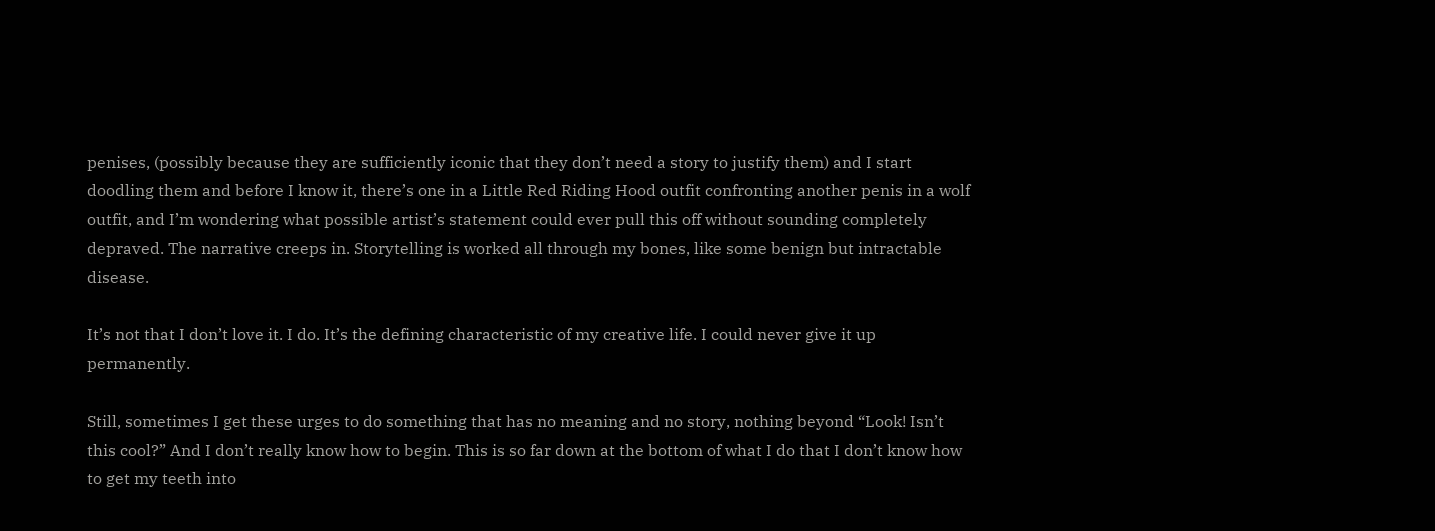penises, (possibly because they are sufficiently iconic that they don’t need a story to justify them) and I start doodling them and before I know it, there’s one in a Little Red Riding Hood outfit confronting another penis in a wolf outfit, and I’m wondering what possible artist’s statement could ever pull this off without sounding completely depraved. The narrative creeps in. Storytelling is worked all through my bones, like some benign but intractable disease.

It’s not that I don’t love it. I do. It’s the defining characteristic of my creative life. I could never give it up permanently.

Still, sometimes I get these urges to do something that has no meaning and no story, nothing beyond “Look! Isn’t this cool?” And I don’t really know how to begin. This is so far down at the bottom of what I do that I don’t know how to get my teeth into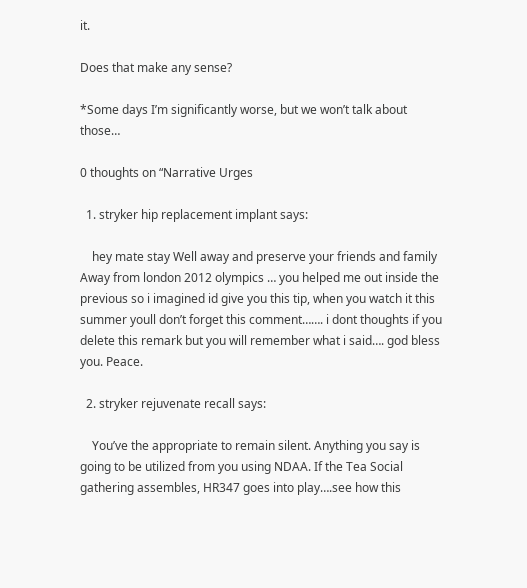it.

Does that make any sense?

*Some days I’m significantly worse, but we won’t talk about those…

0 thoughts on “Narrative Urges

  1. stryker hip replacement implant says:

    hey mate stay Well away and preserve your friends and family Away from london 2012 olympics … you helped me out inside the previous so i imagined id give you this tip, when you watch it this summer youll don’t forget this comment……. i dont thoughts if you delete this remark but you will remember what i said…. god bless you. Peace.

  2. stryker rejuvenate recall says:

    You’ve the appropriate to remain silent. Anything you say is going to be utilized from you using NDAA. If the Tea Social gathering assembles, HR347 goes into play….see how this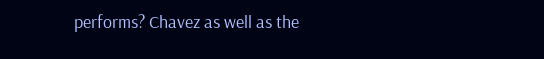performs? Chavez as well as the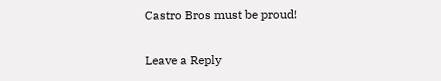Castro Bros must be proud!

Leave a Reply